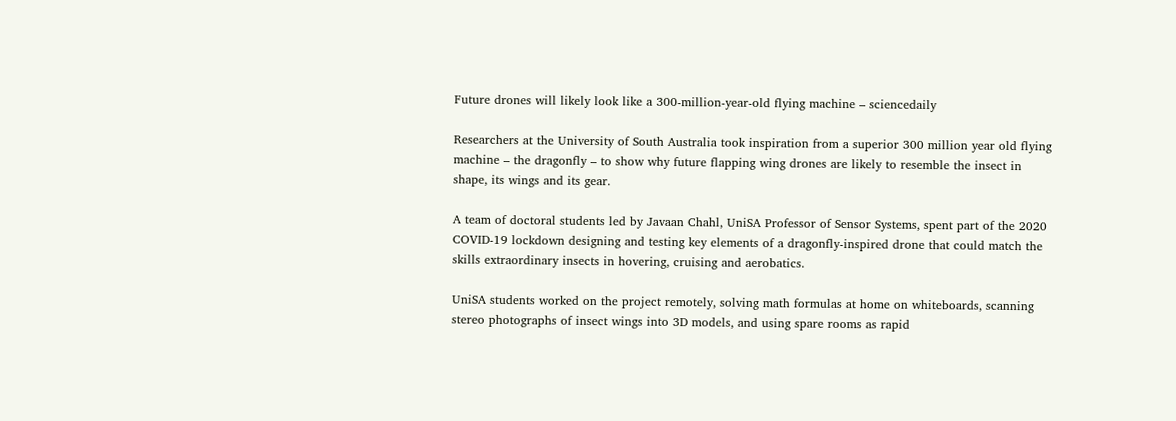Future drones will likely look like a 300-million-year-old flying machine – sciencedaily

Researchers at the University of South Australia took inspiration from a superior 300 million year old flying machine – the dragonfly – to show why future flapping wing drones are likely to resemble the insect in shape, its wings and its gear.

A team of doctoral students led by Javaan Chahl, UniSA Professor of Sensor Systems, spent part of the 2020 COVID-19 lockdown designing and testing key elements of a dragonfly-inspired drone that could match the skills extraordinary insects in hovering, cruising and aerobatics.

UniSA students worked on the project remotely, solving math formulas at home on whiteboards, scanning stereo photographs of insect wings into 3D models, and using spare rooms as rapid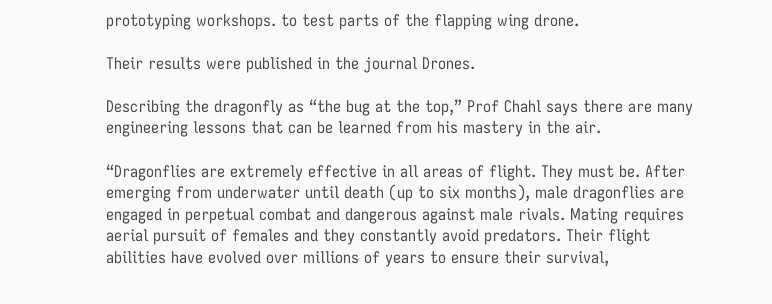prototyping workshops. to test parts of the flapping wing drone.

Their results were published in the journal Drones.

Describing the dragonfly as “the bug at the top,” Prof Chahl says there are many engineering lessons that can be learned from his mastery in the air.

“Dragonflies are extremely effective in all areas of flight. They must be. After emerging from underwater until death (up to six months), male dragonflies are engaged in perpetual combat and dangerous against male rivals. Mating requires aerial pursuit of females and they constantly avoid predators. Their flight abilities have evolved over millions of years to ensure their survival,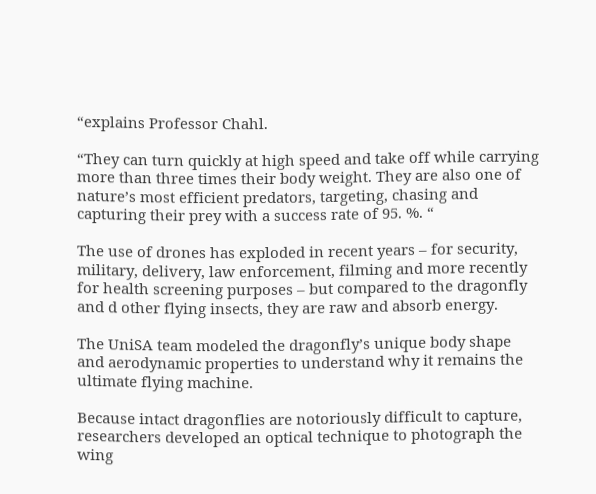“explains Professor Chahl.

“They can turn quickly at high speed and take off while carrying more than three times their body weight. They are also one of nature’s most efficient predators, targeting, chasing and capturing their prey with a success rate of 95. %. “

The use of drones has exploded in recent years – for security, military, delivery, law enforcement, filming and more recently for health screening purposes – but compared to the dragonfly and d other flying insects, they are raw and absorb energy.

The UniSA team modeled the dragonfly’s unique body shape and aerodynamic properties to understand why it remains the ultimate flying machine.

Because intact dragonflies are notoriously difficult to capture, researchers developed an optical technique to photograph the wing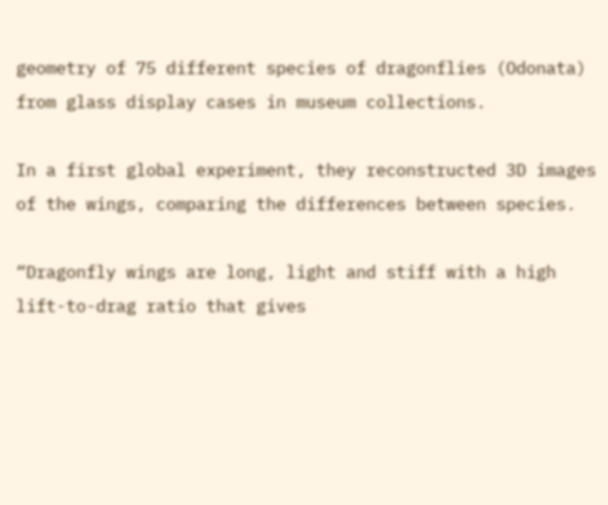geometry of 75 different species of dragonflies (Odonata) from glass display cases in museum collections.

In a first global experiment, they reconstructed 3D images of the wings, comparing the differences between species.

“Dragonfly wings are long, light and stiff with a high lift-to-drag ratio that gives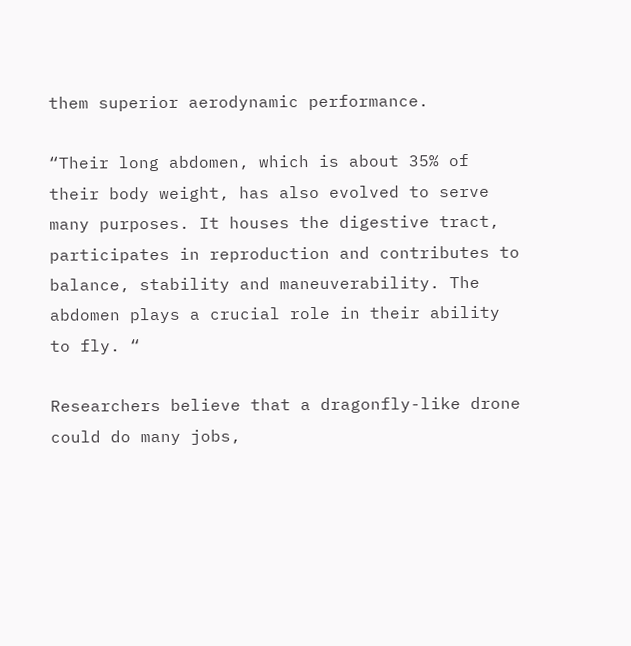them superior aerodynamic performance.

“Their long abdomen, which is about 35% of their body weight, has also evolved to serve many purposes. It houses the digestive tract, participates in reproduction and contributes to balance, stability and maneuverability. The abdomen plays a crucial role in their ability to fly. “

Researchers believe that a dragonfly-like drone could do many jobs,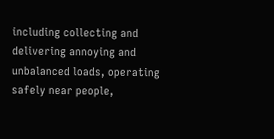including collecting and delivering annoying and unbalanced loads, operating safely near people,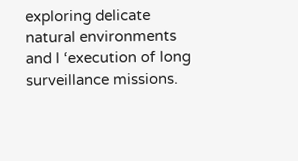exploring delicate natural environments and l ‘execution of long surveillance missions.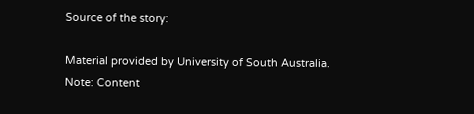Source of the story:

Material provided by University of South Australia. Note: Content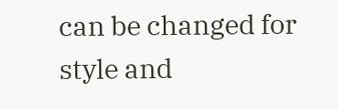can be changed for style and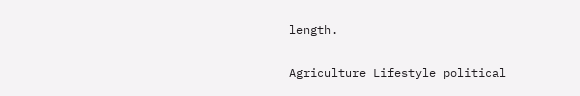length.

Agriculture Lifestyle political